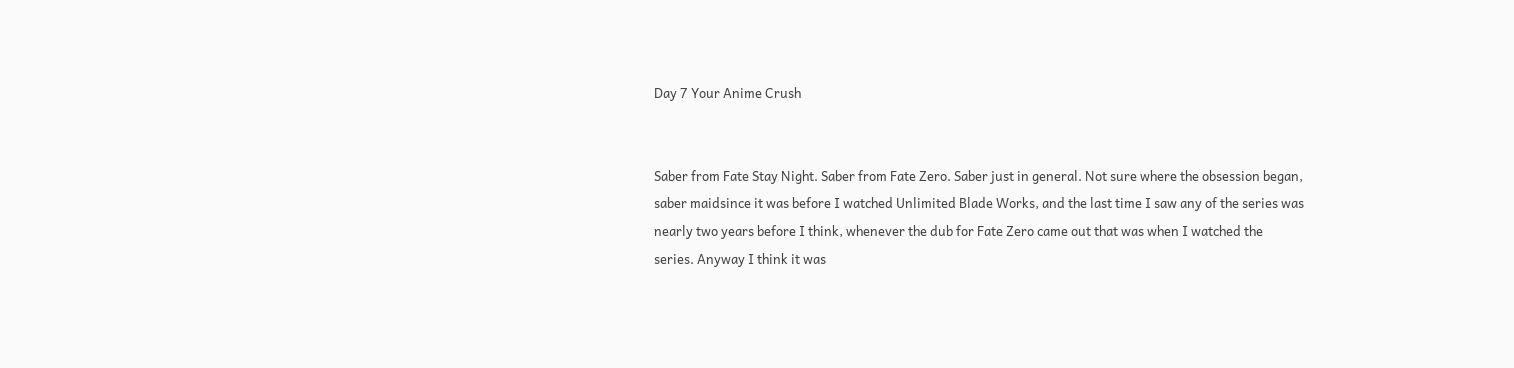Day 7 Your Anime Crush


Saber from Fate Stay Night. Saber from Fate Zero. Saber just in general. Not sure where the obsession began, saber maidsince it was before I watched Unlimited Blade Works, and the last time I saw any of the series was nearly two years before I think, whenever the dub for Fate Zero came out that was when I watched the series. Anyway I think it was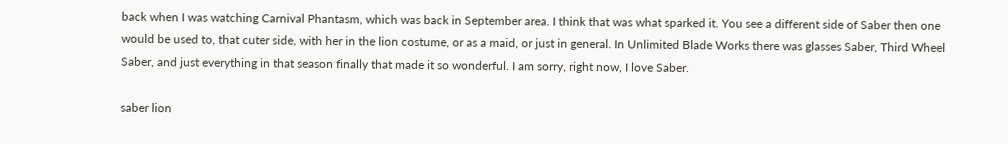back when I was watching Carnival Phantasm, which was back in September area. I think that was what sparked it. You see a different side of Saber then one would be used to, that cuter side, with her in the lion costume, or as a maid, or just in general. In Unlimited Blade Works there was glasses Saber, Third Wheel Saber, and just everything in that season finally that made it so wonderful. I am sorry, right now, I love Saber.

saber lion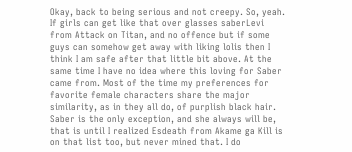Okay, back to being serious and not creepy. So, yeah. If girls can get like that over glasses saberLevi from Attack on Titan, and no offence but if some guys can somehow get away with liking lolis then I think I am safe after that little bit above. At the same time I have no idea where this loving for Saber came from. Most of the time my preferences for favorite female characters share the major similarity, as in they all do, of purplish black hair. Saber is the only exception, and she always will be, that is until I realized Esdeath from Akame ga Kill is on that list too, but never mined that. I do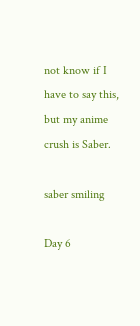not know if I have to say this, but my anime crush is Saber.

saber smiling

Day 6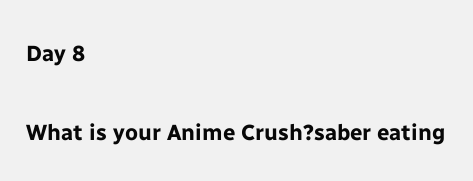Day 8

What is your Anime Crush?saber eating